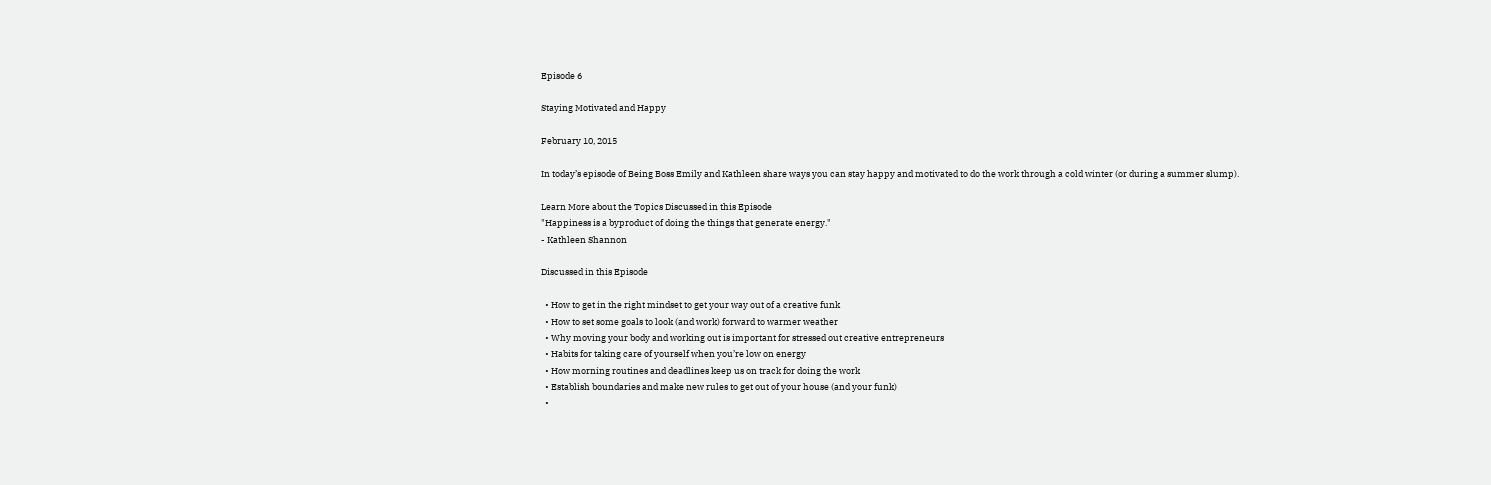Episode 6

Staying Motivated and Happy

February 10, 2015

In today’s episode of Being Boss Emily and Kathleen share ways you can stay happy and motivated to do the work through a cold winter (or during a summer slump).

Learn More about the Topics Discussed in this Episode
"Happiness is a byproduct of doing the things that generate energy."
- Kathleen Shannon

Discussed in this Episode

  • How to get in the right mindset to get your way out of a creative funk
  • How to set some goals to look (and work) forward to warmer weather
  • Why moving your body and working out is important for stressed out creative entrepreneurs
  • Habits for taking care of yourself when you’re low on energy
  • How morning routines and deadlines keep us on track for doing the work
  • Establish boundaries and make new rules to get out of your house (and your funk)
  •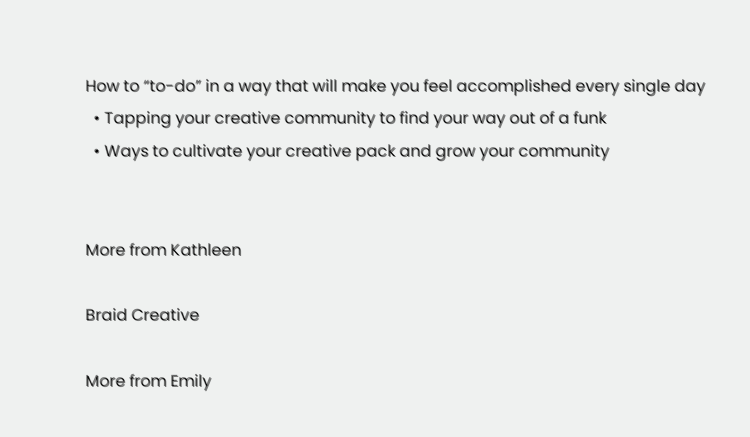How to “to-do” in a way that will make you feel accomplished every single day
  • Tapping your creative community to find your way out of a funk
  • Ways to cultivate your creative pack and grow your community


More from Kathleen

Braid Creative

More from Emily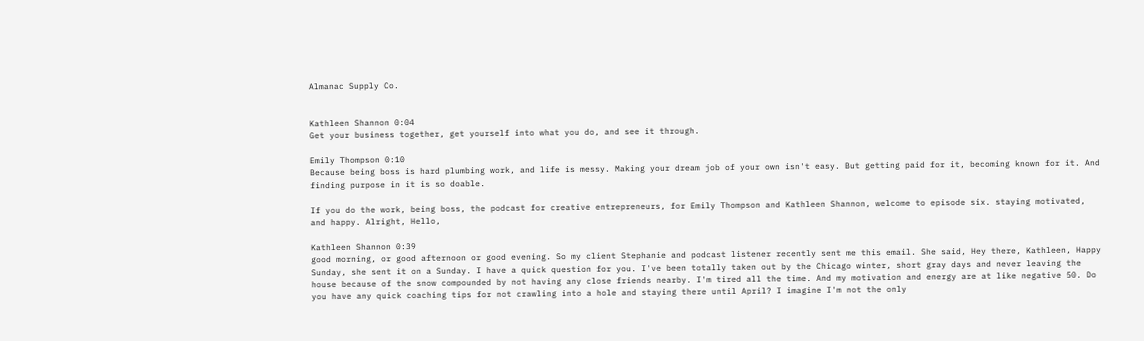Almanac Supply Co.


Kathleen Shannon 0:04
Get your business together, get yourself into what you do, and see it through.

Emily Thompson 0:10
Because being boss is hard plumbing work, and life is messy. Making your dream job of your own isn't easy. But getting paid for it, becoming known for it. And finding purpose in it is so doable.

If you do the work, being boss, the podcast for creative entrepreneurs, for Emily Thompson and Kathleen Shannon, welcome to episode six. staying motivated, and happy. Alright, Hello,

Kathleen Shannon 0:39
good morning, or good afternoon or good evening. So my client Stephanie and podcast listener recently sent me this email. She said, Hey there, Kathleen, Happy Sunday, she sent it on a Sunday. I have a quick question for you. I've been totally taken out by the Chicago winter, short gray days and never leaving the house because of the snow compounded by not having any close friends nearby. I'm tired all the time. And my motivation and energy are at like negative 50. Do you have any quick coaching tips for not crawling into a hole and staying there until April? I imagine I'm not the only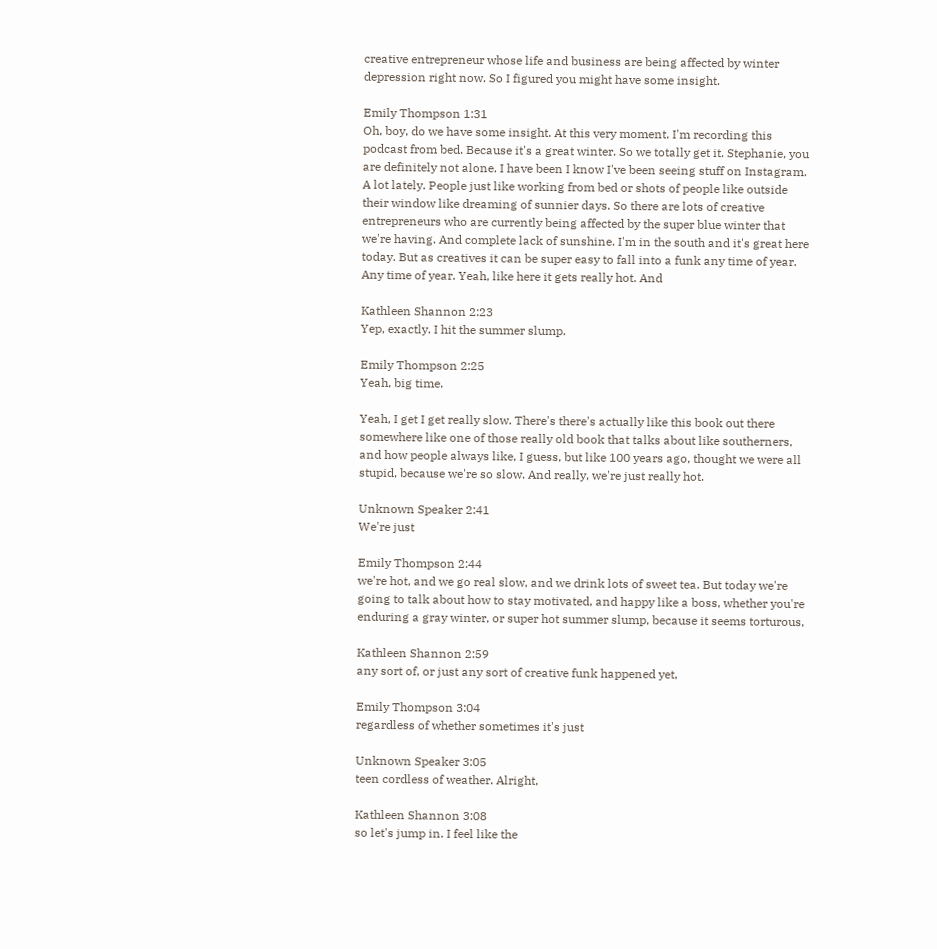creative entrepreneur whose life and business are being affected by winter depression right now. So I figured you might have some insight.

Emily Thompson 1:31
Oh, boy, do we have some insight. At this very moment. I'm recording this podcast from bed. Because it's a great winter. So we totally get it. Stephanie, you are definitely not alone. I have been I know I've been seeing stuff on Instagram. A lot lately. People just like working from bed or shots of people like outside their window like dreaming of sunnier days. So there are lots of creative entrepreneurs who are currently being affected by the super blue winter that we're having. And complete lack of sunshine. I'm in the south and it's great here today. But as creatives it can be super easy to fall into a funk any time of year. Any time of year. Yeah, like here it gets really hot. And

Kathleen Shannon 2:23
Yep, exactly. I hit the summer slump.

Emily Thompson 2:25
Yeah, big time.

Yeah, I get I get really slow. There's there's actually like this book out there somewhere like one of those really old book that talks about like southerners, and how people always like, I guess, but like 100 years ago, thought we were all stupid, because we're so slow. And really, we're just really hot.

Unknown Speaker 2:41
We're just

Emily Thompson 2:44
we're hot, and we go real slow, and we drink lots of sweet tea. But today we're going to talk about how to stay motivated, and happy like a boss, whether you're enduring a gray winter, or super hot summer slump, because it seems torturous,

Kathleen Shannon 2:59
any sort of, or just any sort of creative funk happened yet,

Emily Thompson 3:04
regardless of whether sometimes it's just

Unknown Speaker 3:05
teen cordless of weather. Alright,

Kathleen Shannon 3:08
so let's jump in. I feel like the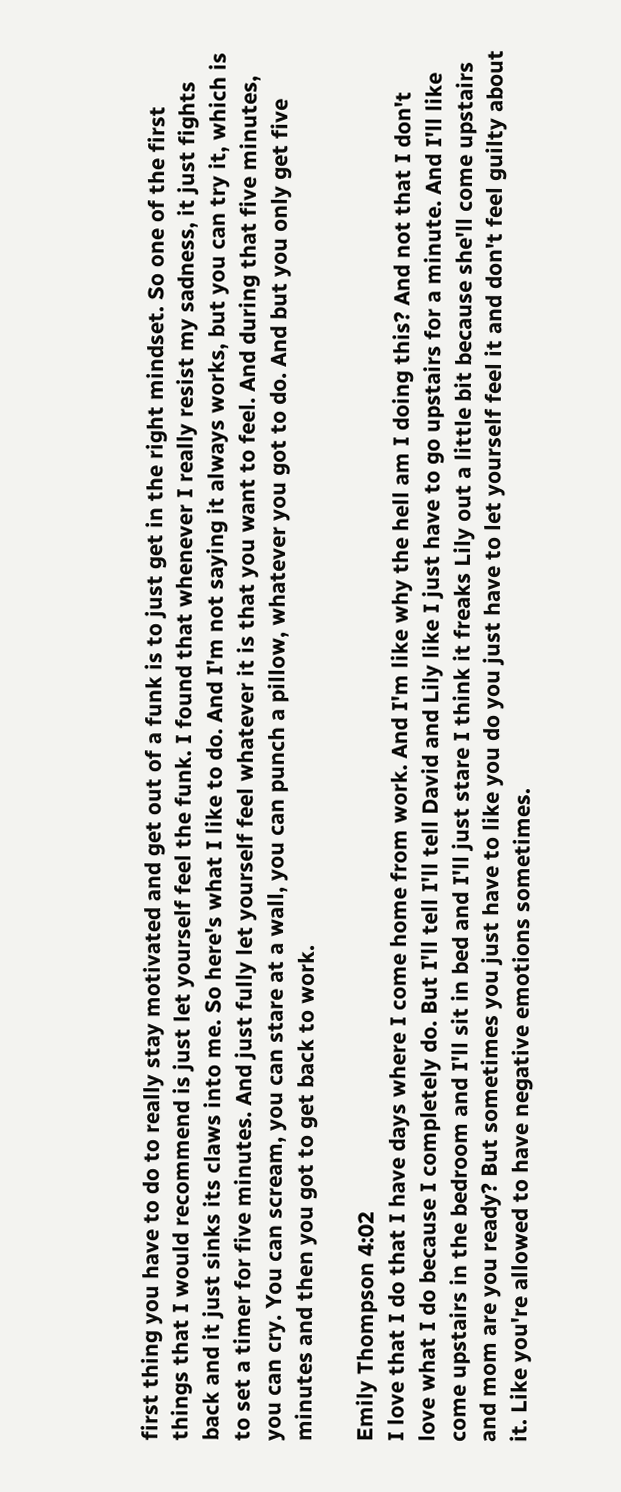first thing you have to do to really stay motivated and get out of a funk is to just get in the right mindset. So one of the first things that I would recommend is just let yourself feel the funk. I found that whenever I really resist my sadness, it just fights back and it just sinks its claws into me. So here's what I like to do. And I'm not saying it always works, but you can try it, which is to set a timer for five minutes. And just fully let yourself feel whatever it is that you want to feel. And during that five minutes, you can cry. You can scream, you can stare at a wall, you can punch a pillow, whatever you got to do. And but you only get five minutes and then you got to get back to work.

Emily Thompson 4:02
I love that I do that I have days where I come home from work. And I'm like why the hell am I doing this? And not that I don't love what I do because I completely do. But I'll tell I'll tell David and Lily like I just have to go upstairs for a minute. And I'll like come upstairs in the bedroom and I'll sit in bed and I'll just stare I think it freaks Lily out a little bit because she'll come upstairs and mom are you ready? But sometimes you just have to like you do you just have to let yourself feel it and don't feel guilty about it. Like you're allowed to have negative emotions sometimes.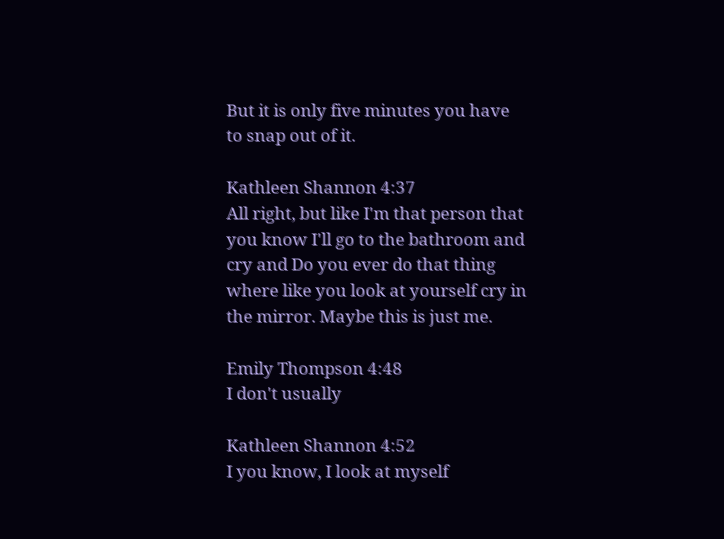But it is only five minutes you have to snap out of it.

Kathleen Shannon 4:37
All right, but like I'm that person that you know I'll go to the bathroom and cry and Do you ever do that thing where like you look at yourself cry in the mirror. Maybe this is just me.

Emily Thompson 4:48
I don't usually

Kathleen Shannon 4:52
I you know, I look at myself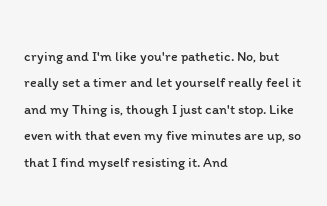crying and I'm like you're pathetic. No, but really set a timer and let yourself really feel it and my Thing is, though I just can't stop. Like even with that even my five minutes are up, so that I find myself resisting it. And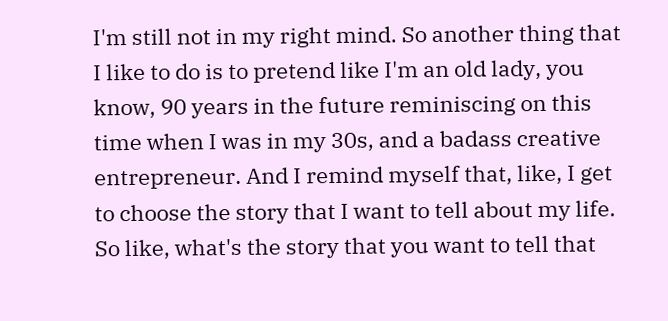I'm still not in my right mind. So another thing that I like to do is to pretend like I'm an old lady, you know, 90 years in the future reminiscing on this time when I was in my 30s, and a badass creative entrepreneur. And I remind myself that, like, I get to choose the story that I want to tell about my life. So like, what's the story that you want to tell that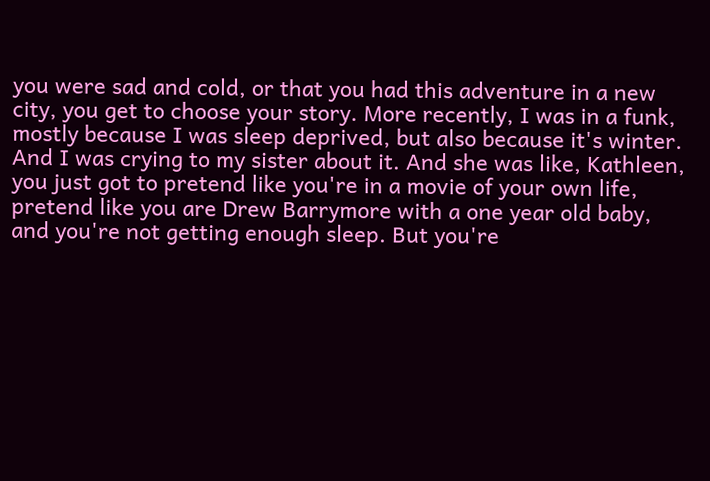you were sad and cold, or that you had this adventure in a new city, you get to choose your story. More recently, I was in a funk, mostly because I was sleep deprived, but also because it's winter. And I was crying to my sister about it. And she was like, Kathleen, you just got to pretend like you're in a movie of your own life, pretend like you are Drew Barrymore with a one year old baby, and you're not getting enough sleep. But you're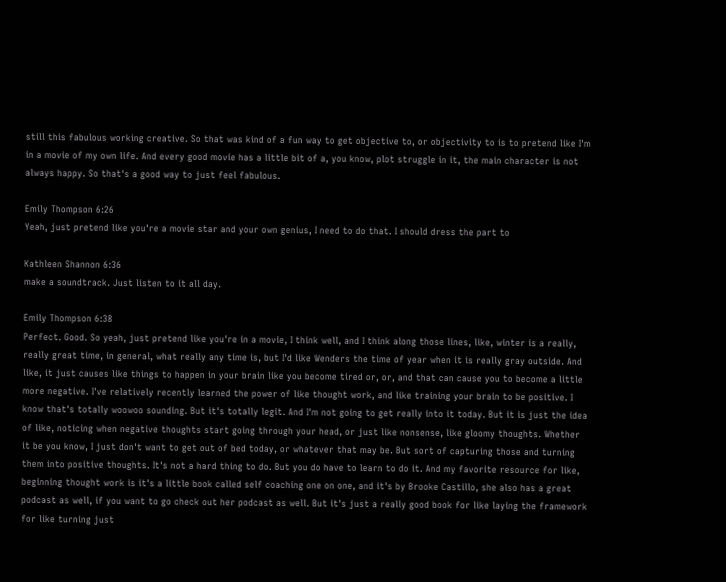still this fabulous working creative. So that was kind of a fun way to get objective to, or objectivity to is to pretend like I'm in a movie of my own life. And every good movie has a little bit of a, you know, plot struggle in it, the main character is not always happy. So that's a good way to just feel fabulous.

Emily Thompson 6:26
Yeah, just pretend like you're a movie star and your own genius, I need to do that. I should dress the part to

Kathleen Shannon 6:36
make a soundtrack. Just listen to it all day.

Emily Thompson 6:38
Perfect. Good. So yeah, just pretend like you're in a movie, I think well, and I think along those lines, like, winter is a really, really great time, in general, what really any time is, but I'd like Wenders the time of year when it is really gray outside. And like, it just causes like things to happen in your brain like you become tired or, or, and that can cause you to become a little more negative. I've relatively recently learned the power of like thought work, and like training your brain to be positive. I know that's totally woowoo sounding. But it's totally legit. And I'm not going to get really into it today. But it is just the idea of like, noticing when negative thoughts start going through your head, or just like nonsense, like gloomy thoughts. Whether it be you know, I just don't want to get out of bed today, or whatever that may be. But sort of capturing those and turning them into positive thoughts. It's not a hard thing to do. But you do have to learn to do it. And my favorite resource for like, beginning thought work is it's a little book called self coaching one on one, and it's by Brooke Castillo, she also has a great podcast as well, if you want to go check out her podcast as well. But it's just a really good book for like laying the framework for like turning just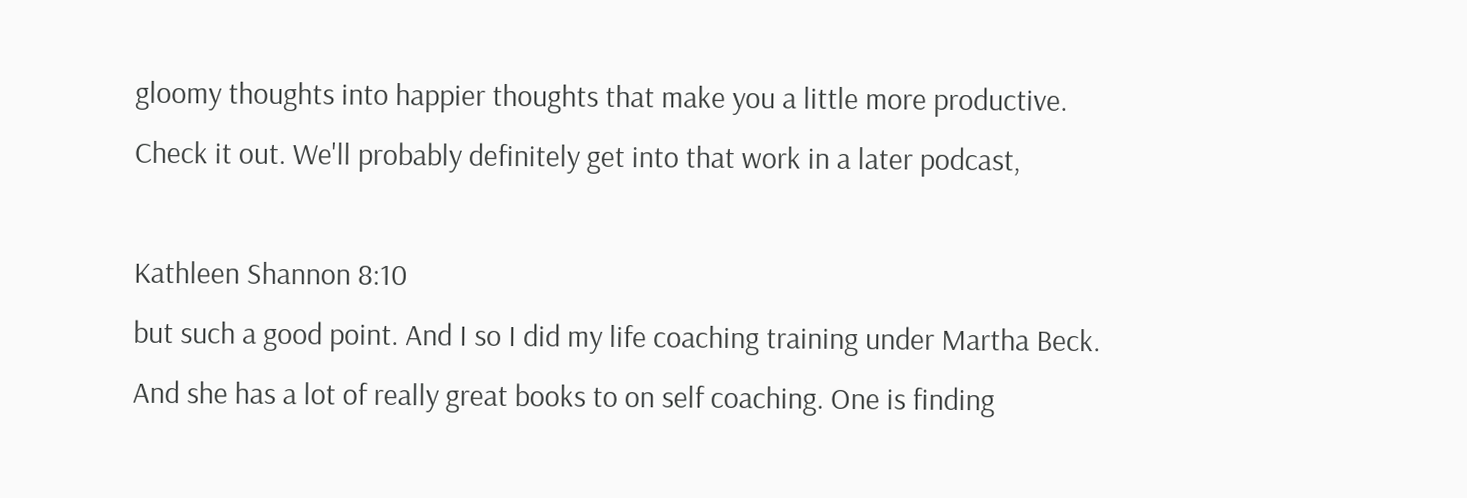gloomy thoughts into happier thoughts that make you a little more productive. Check it out. We'll probably definitely get into that work in a later podcast,

Kathleen Shannon 8:10
but such a good point. And I so I did my life coaching training under Martha Beck. And she has a lot of really great books to on self coaching. One is finding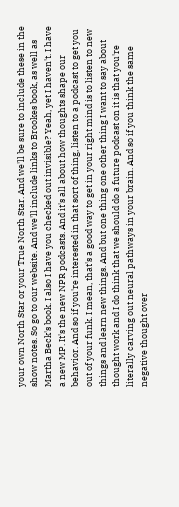your own North Star or your True North Star. And we'll be sure to include these in the show notes. So go to our website. And we'll include links to Brookes book, as well as Martha Beck's book. I also I have you checked out invisible? Yeah, yet I haven't. I have a new MP. It's the new NPR podcasts. And it's all about how thoughts shape our behavior. And so if you're interested in that sort of thing, listen to a podcast to get you out of your funk. I mean, that's a good way to get in your right mind is to listen to new things and learn new things. And but one thing one other thing I want to say about thought work and I do think that we should do a future podcast on it is that you're literally carving out neural pathways in your brain. And so if you think the same negative thought over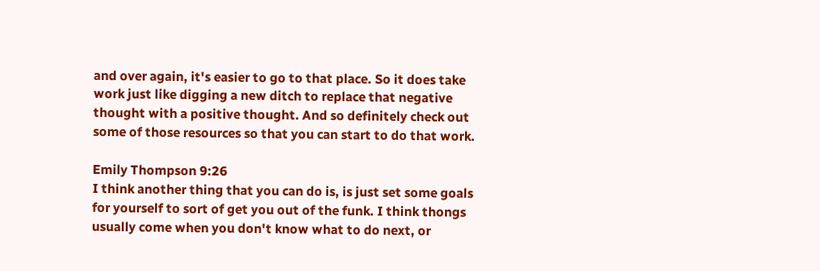and over again, it's easier to go to that place. So it does take work just like digging a new ditch to replace that negative thought with a positive thought. And so definitely check out some of those resources so that you can start to do that work.

Emily Thompson 9:26
I think another thing that you can do is, is just set some goals for yourself to sort of get you out of the funk. I think thongs usually come when you don't know what to do next, or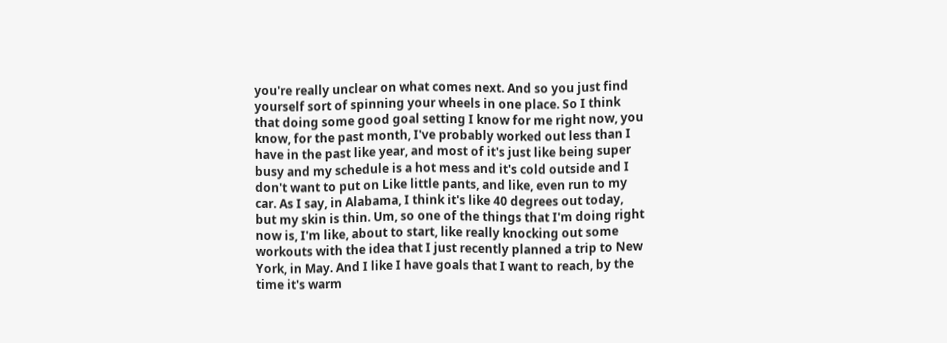you're really unclear on what comes next. And so you just find yourself sort of spinning your wheels in one place. So I think that doing some good goal setting I know for me right now, you know, for the past month, I've probably worked out less than I have in the past like year, and most of it's just like being super busy and my schedule is a hot mess and it's cold outside and I don't want to put on Like little pants, and like, even run to my car. As I say, in Alabama, I think it's like 40 degrees out today, but my skin is thin. Um, so one of the things that I'm doing right now is, I'm like, about to start, like really knocking out some workouts with the idea that I just recently planned a trip to New York, in May. And I like I have goals that I want to reach, by the time it's warm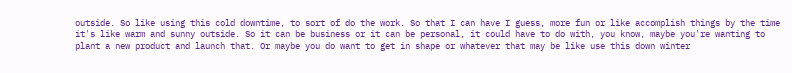outside. So like using this cold downtime, to sort of do the work. So that I can have I guess, more fun or like accomplish things by the time it's like warm and sunny outside. So it can be business or it can be personal, it could have to do with, you know, maybe you're wanting to plant a new product and launch that. Or maybe you do want to get in shape or whatever that may be like use this down winter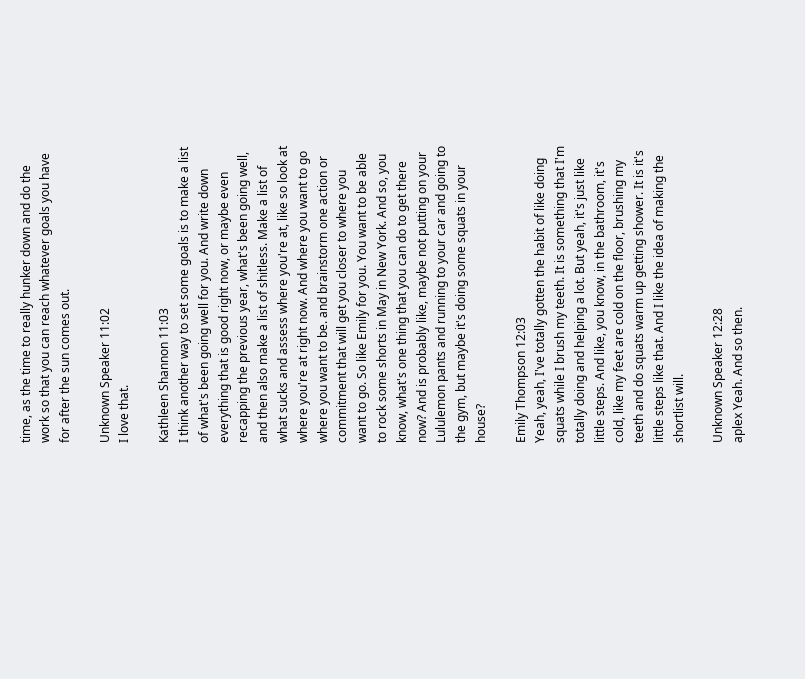time, as the time to really hunker down and do the work so that you can reach whatever goals you have for after the sun comes out.

Unknown Speaker 11:02
I love that.

Kathleen Shannon 11:03
I think another way to set some goals is to make a list of what's been going well for you. And write down everything that is good right now, or maybe even recapping the previous year, what's been going well, and then also make a list of shitless. Make a list of what sucks and assess where you're at, like so look at where you're at right now. And where you want to go where you want to be. and brainstorm one action or commitment that will get you closer to where you want to go. So like Emily for you. You want to be able to rock some shorts in May in New York. And so, you know, what's one thing that you can do to get there now? And is probably like, maybe not putting on your Lululemon pants and running to your car and going to the gym, but maybe it's doing some squats in your house?

Emily Thompson 12:03
Yeah, yeah, I've totally gotten the habit of like doing squats while I brush my teeth. It is something that I'm totally doing and helping a lot. But yeah, it's just like little steps. And like, you know, in the bathroom, it's cold, like my feet are cold on the floor, brushing my teeth and do squats warm up getting shower. It is it's little steps like that. And I like the idea of making the shortlist will.

Unknown Speaker 12:28
aplex Yeah. And so then.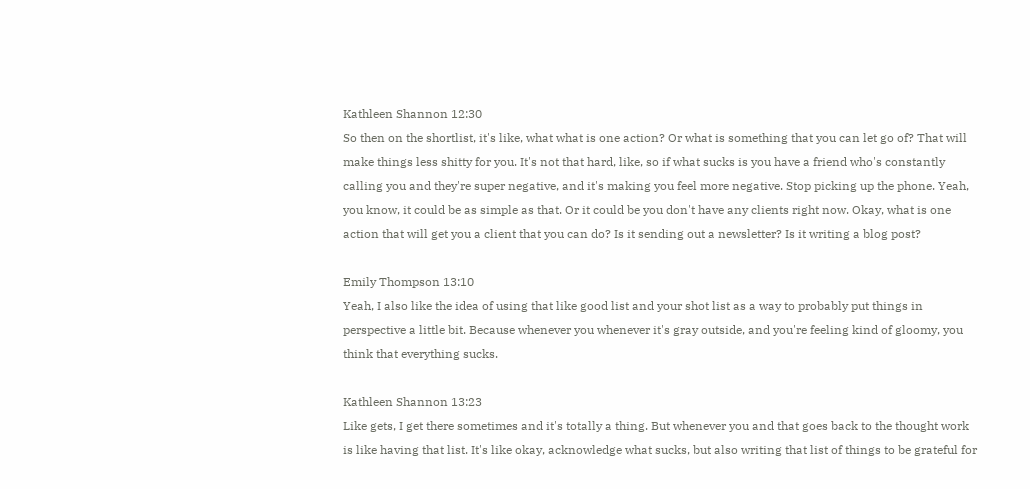Kathleen Shannon 12:30
So then on the shortlist, it's like, what what is one action? Or what is something that you can let go of? That will make things less shitty for you. It's not that hard, like, so if what sucks is you have a friend who's constantly calling you and they're super negative, and it's making you feel more negative. Stop picking up the phone. Yeah, you know, it could be as simple as that. Or it could be you don't have any clients right now. Okay, what is one action that will get you a client that you can do? Is it sending out a newsletter? Is it writing a blog post?

Emily Thompson 13:10
Yeah, I also like the idea of using that like good list and your shot list as a way to probably put things in perspective a little bit. Because whenever you whenever it's gray outside, and you're feeling kind of gloomy, you think that everything sucks.

Kathleen Shannon 13:23
Like gets, I get there sometimes and it's totally a thing. But whenever you and that goes back to the thought work is like having that list. It's like okay, acknowledge what sucks, but also writing that list of things to be grateful for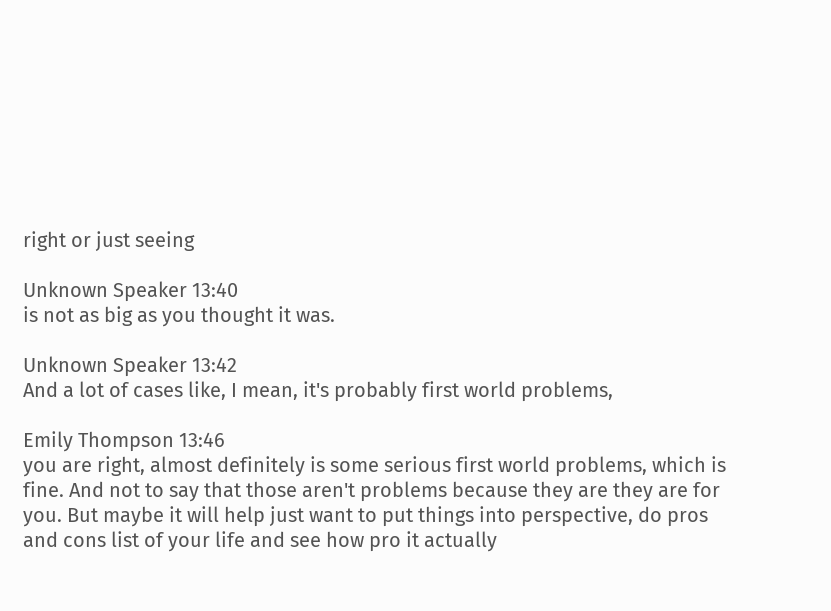right or just seeing

Unknown Speaker 13:40
is not as big as you thought it was.

Unknown Speaker 13:42
And a lot of cases like, I mean, it's probably first world problems,

Emily Thompson 13:46
you are right, almost definitely is some serious first world problems, which is fine. And not to say that those aren't problems because they are they are for you. But maybe it will help just want to put things into perspective, do pros and cons list of your life and see how pro it actually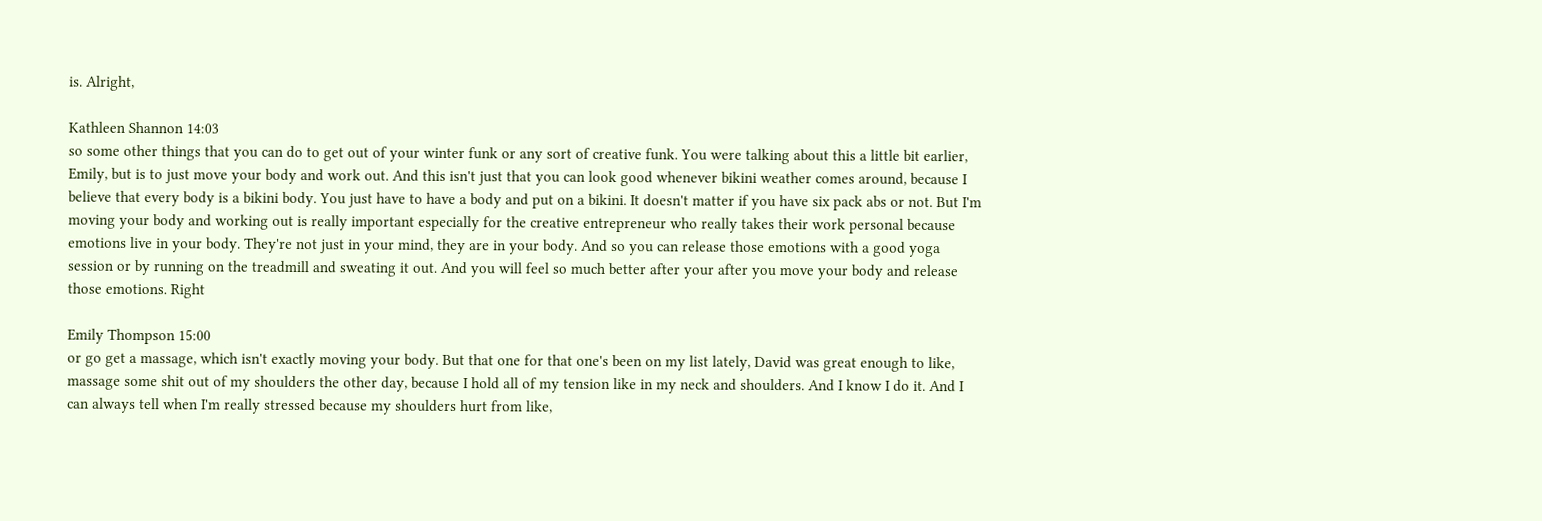is. Alright,

Kathleen Shannon 14:03
so some other things that you can do to get out of your winter funk or any sort of creative funk. You were talking about this a little bit earlier, Emily, but is to just move your body and work out. And this isn't just that you can look good whenever bikini weather comes around, because I believe that every body is a bikini body. You just have to have a body and put on a bikini. It doesn't matter if you have six pack abs or not. But I'm moving your body and working out is really important especially for the creative entrepreneur who really takes their work personal because emotions live in your body. They're not just in your mind, they are in your body. And so you can release those emotions with a good yoga session or by running on the treadmill and sweating it out. And you will feel so much better after your after you move your body and release those emotions. Right

Emily Thompson 15:00
or go get a massage, which isn't exactly moving your body. But that one for that one's been on my list lately, David was great enough to like, massage some shit out of my shoulders the other day, because I hold all of my tension like in my neck and shoulders. And I know I do it. And I can always tell when I'm really stressed because my shoulders hurt from like,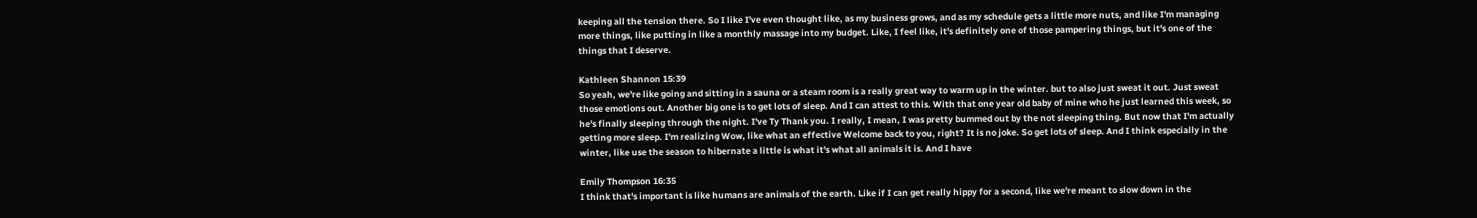keeping all the tension there. So I like I've even thought like, as my business grows, and as my schedule gets a little more nuts, and like I'm managing more things, like putting in like a monthly massage into my budget. Like, I feel like, it's definitely one of those pampering things, but it's one of the things that I deserve.

Kathleen Shannon 15:39
So yeah, we're like going and sitting in a sauna or a steam room is a really great way to warm up in the winter. but to also just sweat it out. Just sweat those emotions out. Another big one is to get lots of sleep. And I can attest to this. With that one year old baby of mine who he just learned this week, so he's finally sleeping through the night. I've Ty Thank you. I really, I mean, I was pretty bummed out by the not sleeping thing. But now that I'm actually getting more sleep. I'm realizing Wow, like what an effective Welcome back to you, right? It is no joke. So get lots of sleep. And I think especially in the winter, like use the season to hibernate a little is what it's what all animals it is. And I have

Emily Thompson 16:35
I think that's important is like humans are animals of the earth. Like if I can get really hippy for a second, like we're meant to slow down in the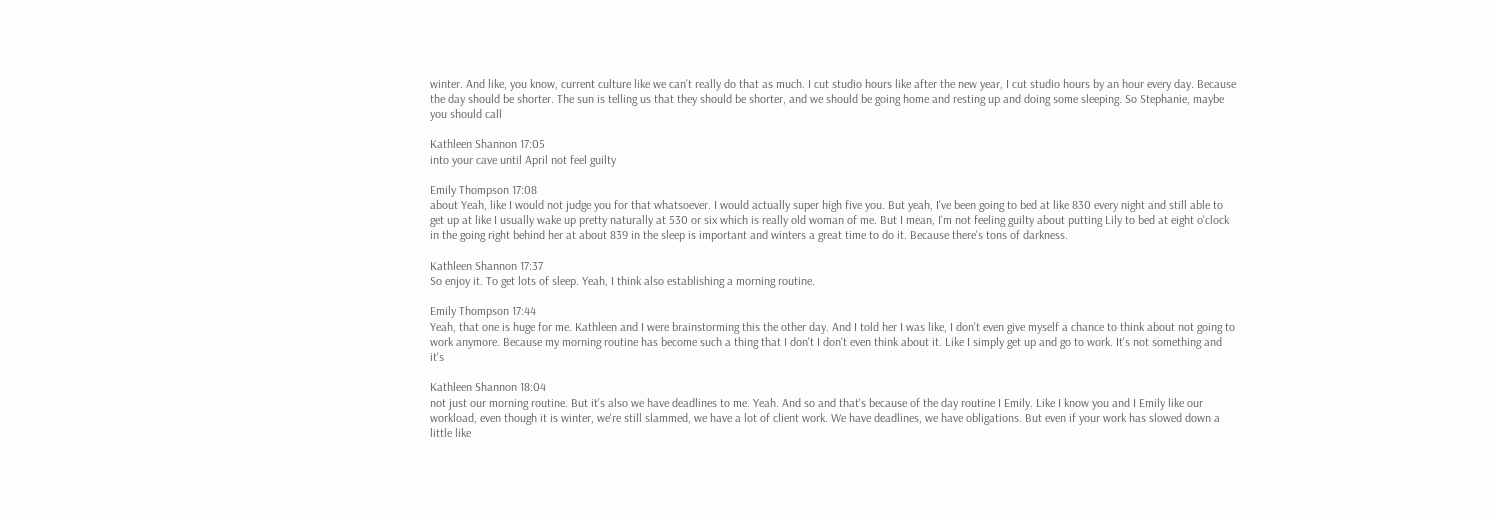winter. And like, you know, current culture like we can't really do that as much. I cut studio hours like after the new year, I cut studio hours by an hour every day. Because the day should be shorter. The sun is telling us that they should be shorter, and we should be going home and resting up and doing some sleeping. So Stephanie, maybe you should call

Kathleen Shannon 17:05
into your cave until April not feel guilty

Emily Thompson 17:08
about Yeah, like I would not judge you for that whatsoever. I would actually super high five you. But yeah, I've been going to bed at like 830 every night and still able to get up at like I usually wake up pretty naturally at 530 or six which is really old woman of me. But I mean, I'm not feeling guilty about putting Lily to bed at eight o'clock in the going right behind her at about 839 in the sleep is important and winters a great time to do it. Because there's tons of darkness.

Kathleen Shannon 17:37
So enjoy it. To get lots of sleep. Yeah, I think also establishing a morning routine.

Emily Thompson 17:44
Yeah, that one is huge for me. Kathleen and I were brainstorming this the other day. And I told her I was like, I don't even give myself a chance to think about not going to work anymore. Because my morning routine has become such a thing that I don't I don't even think about it. Like I simply get up and go to work. It's not something and it's

Kathleen Shannon 18:04
not just our morning routine. But it's also we have deadlines to me. Yeah. And so and that's because of the day routine I Emily. Like I know you and I Emily like our workload, even though it is winter, we're still slammed, we have a lot of client work. We have deadlines, we have obligations. But even if your work has slowed down a little like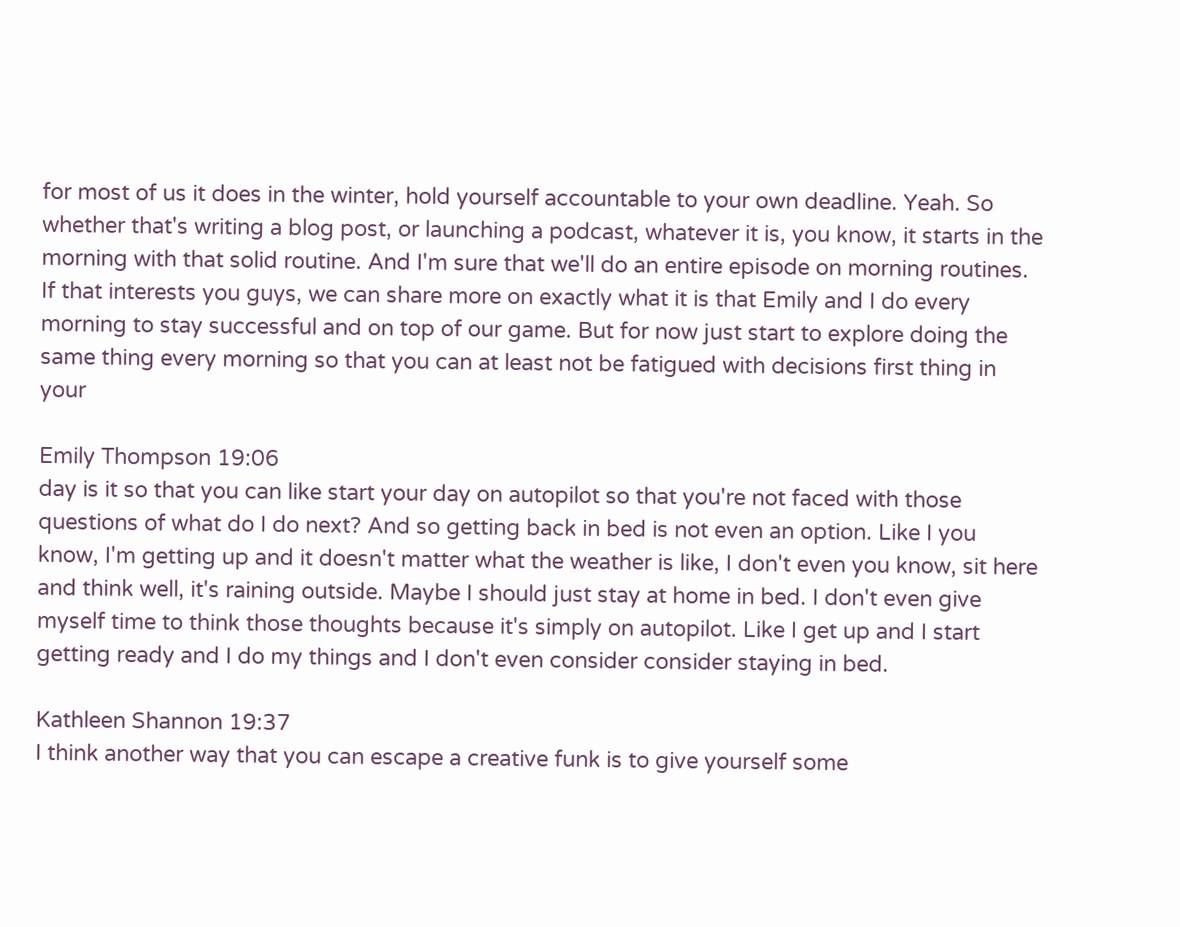for most of us it does in the winter, hold yourself accountable to your own deadline. Yeah. So whether that's writing a blog post, or launching a podcast, whatever it is, you know, it starts in the morning with that solid routine. And I'm sure that we'll do an entire episode on morning routines. If that interests you guys, we can share more on exactly what it is that Emily and I do every morning to stay successful and on top of our game. But for now just start to explore doing the same thing every morning so that you can at least not be fatigued with decisions first thing in your

Emily Thompson 19:06
day is it so that you can like start your day on autopilot so that you're not faced with those questions of what do I do next? And so getting back in bed is not even an option. Like I you know, I'm getting up and it doesn't matter what the weather is like, I don't even you know, sit here and think well, it's raining outside. Maybe I should just stay at home in bed. I don't even give myself time to think those thoughts because it's simply on autopilot. Like I get up and I start getting ready and I do my things and I don't even consider consider staying in bed.

Kathleen Shannon 19:37
I think another way that you can escape a creative funk is to give yourself some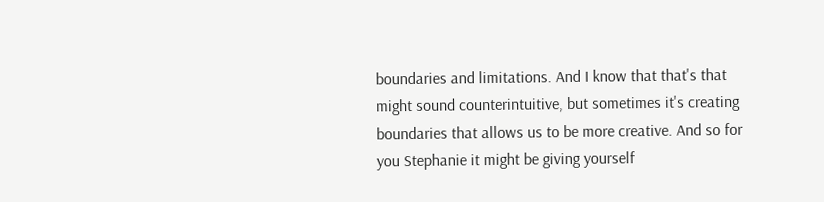boundaries and limitations. And I know that that's that might sound counterintuitive, but sometimes it's creating boundaries that allows us to be more creative. And so for you Stephanie it might be giving yourself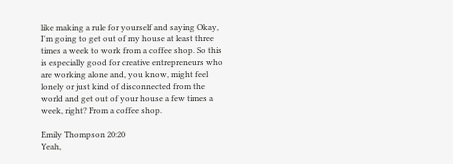like making a rule for yourself and saying Okay, I'm going to get out of my house at least three times a week to work from a coffee shop. So this is especially good for creative entrepreneurs who are working alone and, you know, might feel lonely or just kind of disconnected from the world and get out of your house a few times a week, right? From a coffee shop.

Emily Thompson 20:20
Yeah,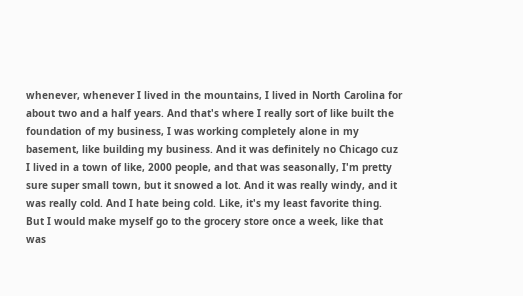whenever, whenever I lived in the mountains, I lived in North Carolina for about two and a half years. And that's where I really sort of like built the foundation of my business, I was working completely alone in my basement, like building my business. And it was definitely no Chicago cuz I lived in a town of like, 2000 people, and that was seasonally, I'm pretty sure super small town, but it snowed a lot. And it was really windy, and it was really cold. And I hate being cold. Like, it's my least favorite thing. But I would make myself go to the grocery store once a week, like that was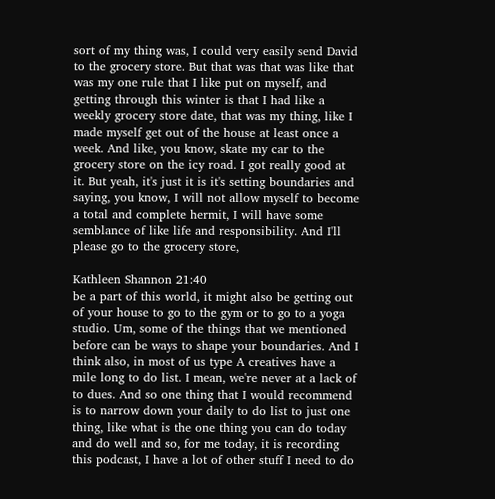sort of my thing was, I could very easily send David to the grocery store. But that was that was like that was my one rule that I like put on myself, and getting through this winter is that I had like a weekly grocery store date, that was my thing, like I made myself get out of the house at least once a week. And like, you know, skate my car to the grocery store on the icy road. I got really good at it. But yeah, it's just it is it's setting boundaries and saying, you know, I will not allow myself to become a total and complete hermit, I will have some semblance of like life and responsibility. And I'll please go to the grocery store,

Kathleen Shannon 21:40
be a part of this world, it might also be getting out of your house to go to the gym or to go to a yoga studio. Um, some of the things that we mentioned before can be ways to shape your boundaries. And I think also, in most of us type A creatives have a mile long to do list. I mean, we're never at a lack of to dues. And so one thing that I would recommend is to narrow down your daily to do list to just one thing, like what is the one thing you can do today and do well and so, for me today, it is recording this podcast, I have a lot of other stuff I need to do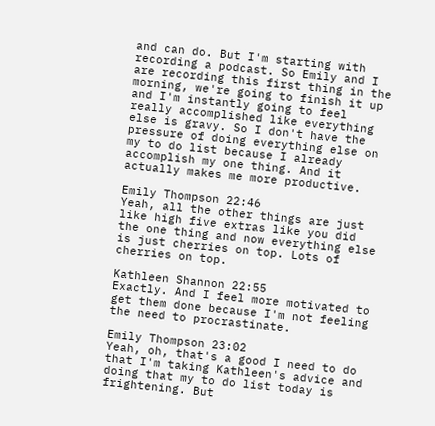and can do. But I'm starting with recording a podcast. So Emily and I are recording this first thing in the morning, we're going to finish it up and I'm instantly going to feel really accomplished like everything else is gravy. So I don't have the pressure of doing everything else on my to do list because I already accomplish my one thing. And it actually makes me more productive.

Emily Thompson 22:46
Yeah, all the other things are just like high five extras like you did the one thing and now everything else is just cherries on top. Lots of cherries on top.

Kathleen Shannon 22:55
Exactly. And I feel more motivated to get them done because I'm not feeling the need to procrastinate.

Emily Thompson 23:02
Yeah, oh, that's a good I need to do that I'm taking Kathleen's advice and doing that my to do list today is frightening. But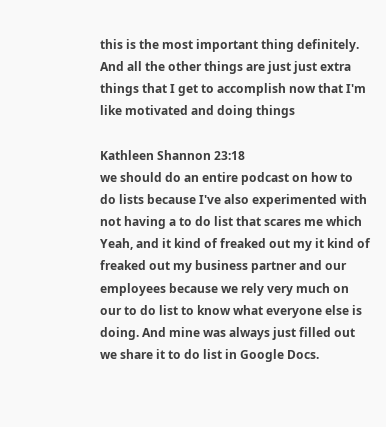this is the most important thing definitely. And all the other things are just just extra things that I get to accomplish now that I'm like motivated and doing things

Kathleen Shannon 23:18
we should do an entire podcast on how to do lists because I've also experimented with not having a to do list that scares me which Yeah, and it kind of freaked out my it kind of freaked out my business partner and our employees because we rely very much on our to do list to know what everyone else is doing. And mine was always just filled out we share it to do list in Google Docs.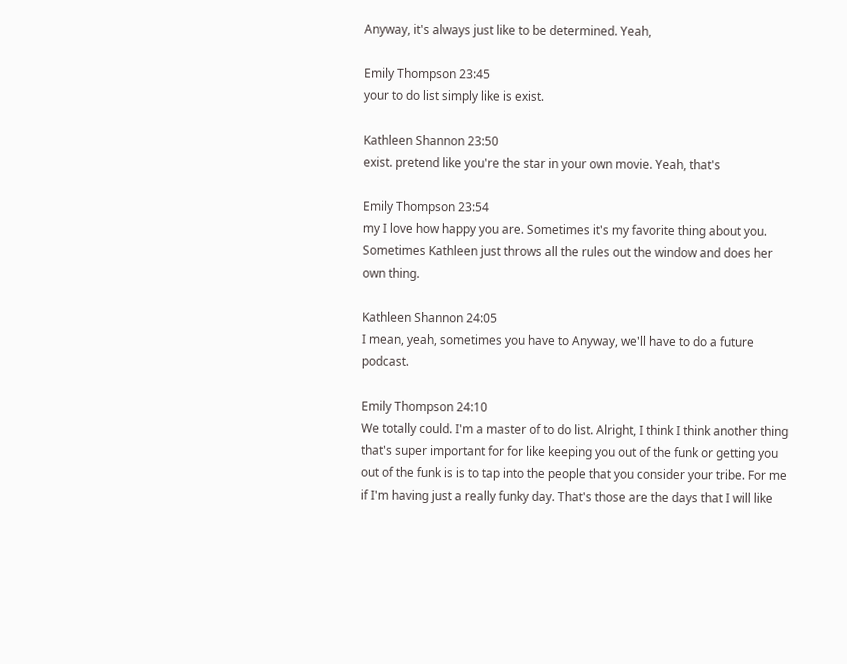Anyway, it's always just like to be determined. Yeah,

Emily Thompson 23:45
your to do list simply like is exist.

Kathleen Shannon 23:50
exist. pretend like you're the star in your own movie. Yeah, that's

Emily Thompson 23:54
my I love how happy you are. Sometimes it's my favorite thing about you. Sometimes Kathleen just throws all the rules out the window and does her own thing.

Kathleen Shannon 24:05
I mean, yeah, sometimes you have to Anyway, we'll have to do a future podcast.

Emily Thompson 24:10
We totally could. I'm a master of to do list. Alright, I think I think another thing that's super important for for like keeping you out of the funk or getting you out of the funk is is to tap into the people that you consider your tribe. For me if I'm having just a really funky day. That's those are the days that I will like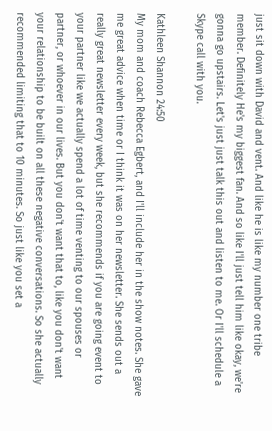just sit down with David and vent. And like he is like my number one tribe member. Definitely He's my biggest fan. And so like I'll just tell him like okay, we're gonna go upstairs. Let's just just talk this out and listen to me. Or I'll schedule a Skype call with you.

Kathleen Shannon 24:50
My mom and coach Rebecca Egbert, and I'll include her in the show notes. She gave me great advice when time or I think it was on her newsletter. She sends out a really great newsletter every week, but she recommends if you are going event to your partner like we actually spend a lot of time venting to our spouses or partner, or whoever in our lives. But you don't want that to, like you don't want your relationship to be built on all these negative conversations. So she actually recommended limiting that to 10 minutes. So just like you set a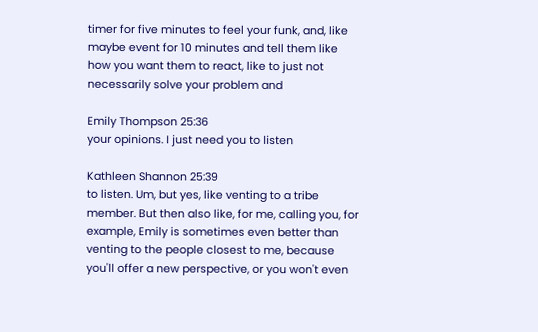timer for five minutes to feel your funk, and, like maybe event for 10 minutes and tell them like how you want them to react, like to just not necessarily solve your problem and

Emily Thompson 25:36
your opinions. I just need you to listen

Kathleen Shannon 25:39
to listen. Um, but yes, like venting to a tribe member. But then also like, for me, calling you, for example, Emily is sometimes even better than venting to the people closest to me, because you'll offer a new perspective, or you won't even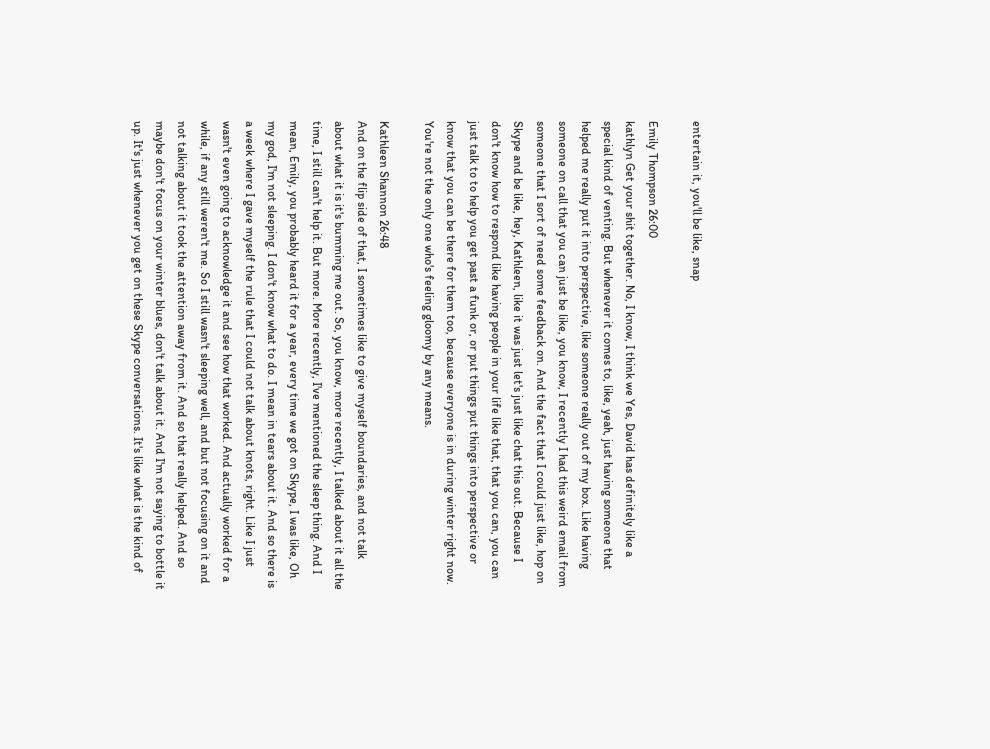entertain it, you'll be like, snap

Emily Thompson 26:00
kathlyn Get your shit together. No, I know, I think we Yes, David has definitely like a special kind of venting. But whenever it comes to, like, yeah, just having someone that helped me really put it into perspective, like someone really out of my box. Like having someone on call that you can just be like, you know, I recently I had this weird email from someone that I sort of need some feedback on. And the fact that I could just like, hop on Skype and be like, hey, Kathleen, like it was just let's just like chat this out. Because I don't know how to respond like having people in your life like that, that you can, you can just talk to to help you get past a funk or, or put things put things into perspective or know that you can be there for them too, because everyone is in during winter right now. You're not the only one who's feeling gloomy by any means.

Kathleen Shannon 26:48
And on the flip side of that, I sometimes like to give myself boundaries, and not talk about what it is it's bumming me out. So, you know, more recently, I talked about it all the time, I still can't help it. But more. More recently, I've mentioned the sleep thing. And I mean, Emily, you probably heard it for a year, every time we got on Skype, I was like, Oh my god, I'm not sleeping. I don't know what to do. I mean in tears about it. And so there is a week where I gave myself the rule that I could not talk about knots, right. Like I just wasn't even going to acknowledge it and see how that worked. And actually worked for a while, if any still weren't me. So I still wasn't sleeping well, and but not focusing on it and not talking about it took the attention away from it. And so that really helped. And so maybe don't focus on your winter blues, don't talk about it. And I'm not saying to bottle it up. It's just whenever you get on these Skype conversations. It's like what is the kind of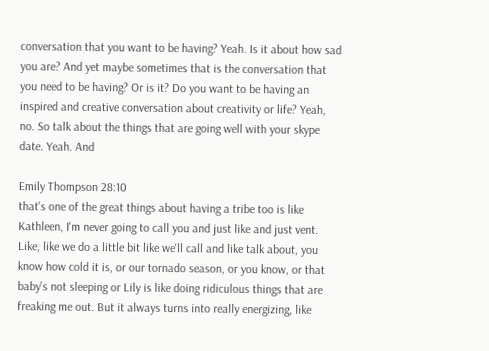conversation that you want to be having? Yeah. Is it about how sad you are? And yet maybe sometimes that is the conversation that you need to be having? Or is it? Do you want to be having an inspired and creative conversation about creativity or life? Yeah, no. So talk about the things that are going well with your skype date. Yeah. And

Emily Thompson 28:10
that's one of the great things about having a tribe too is like Kathleen, I'm never going to call you and just like and just vent. Like, like we do a little bit like we'll call and like talk about, you know how cold it is, or our tornado season, or you know, or that baby's not sleeping or Lily is like doing ridiculous things that are freaking me out. But it always turns into really energizing, like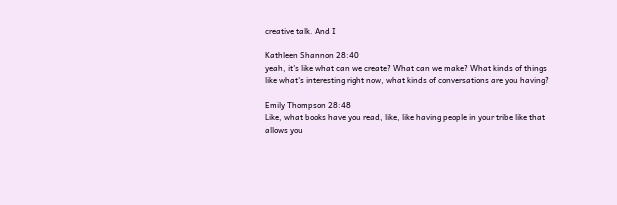creative talk. And I

Kathleen Shannon 28:40
yeah, it's like what can we create? What can we make? What kinds of things like what's interesting right now, what kinds of conversations are you having?

Emily Thompson 28:48
Like, what books have you read, like, like having people in your tribe like that allows you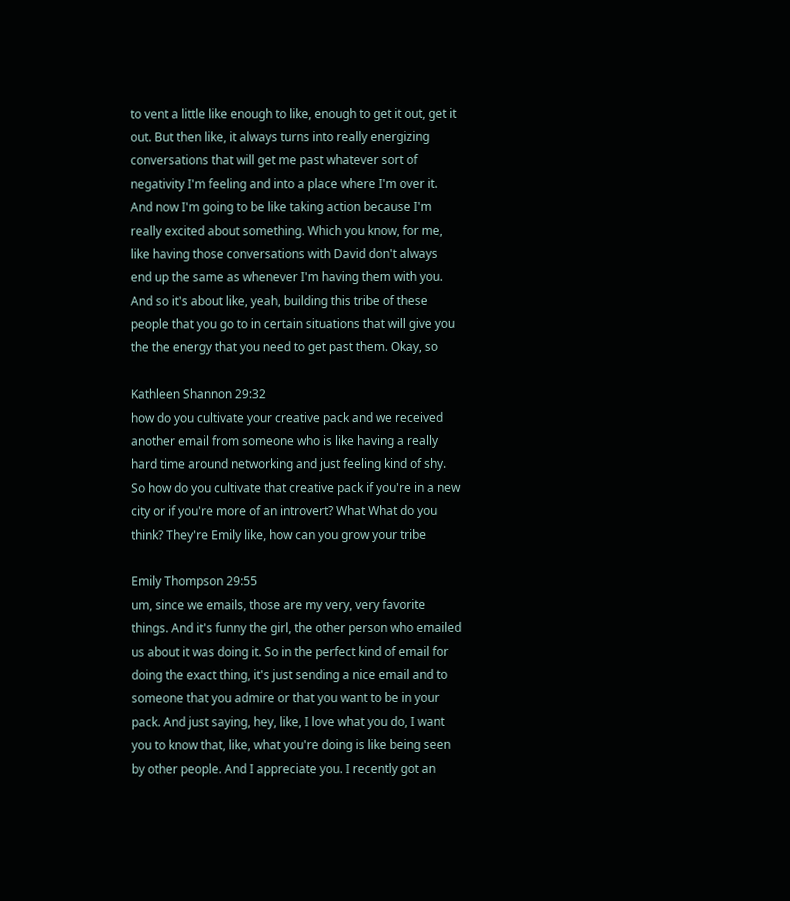to vent a little like enough to like, enough to get it out, get it out. But then like, it always turns into really energizing conversations that will get me past whatever sort of negativity I'm feeling and into a place where I'm over it. And now I'm going to be like taking action because I'm really excited about something. Which you know, for me, like having those conversations with David don't always end up the same as whenever I'm having them with you. And so it's about like, yeah, building this tribe of these people that you go to in certain situations that will give you the the energy that you need to get past them. Okay, so

Kathleen Shannon 29:32
how do you cultivate your creative pack and we received another email from someone who is like having a really hard time around networking and just feeling kind of shy. So how do you cultivate that creative pack if you're in a new city or if you're more of an introvert? What What do you think? They're Emily like, how can you grow your tribe

Emily Thompson 29:55
um, since we emails, those are my very, very favorite things. And it's funny the girl, the other person who emailed us about it was doing it. So in the perfect kind of email for doing the exact thing, it's just sending a nice email and to someone that you admire or that you want to be in your pack. And just saying, hey, like, I love what you do, I want you to know that, like, what you're doing is like being seen by other people. And I appreciate you. I recently got an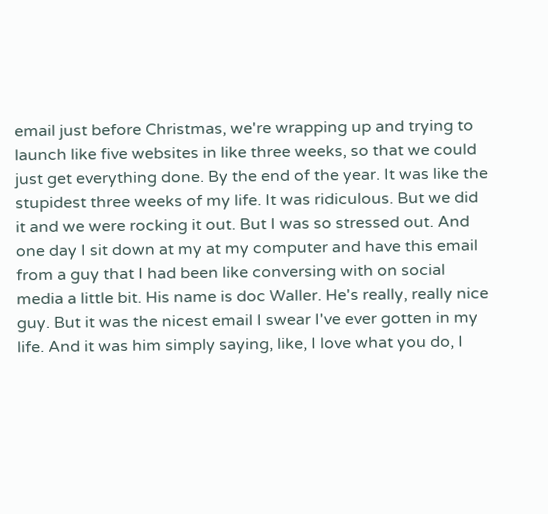email just before Christmas, we're wrapping up and trying to launch like five websites in like three weeks, so that we could just get everything done. By the end of the year. It was like the stupidest three weeks of my life. It was ridiculous. But we did it and we were rocking it out. But I was so stressed out. And one day I sit down at my at my computer and have this email from a guy that I had been like conversing with on social media a little bit. His name is doc Waller. He's really, really nice guy. But it was the nicest email I swear I've ever gotten in my life. And it was him simply saying, like, I love what you do, I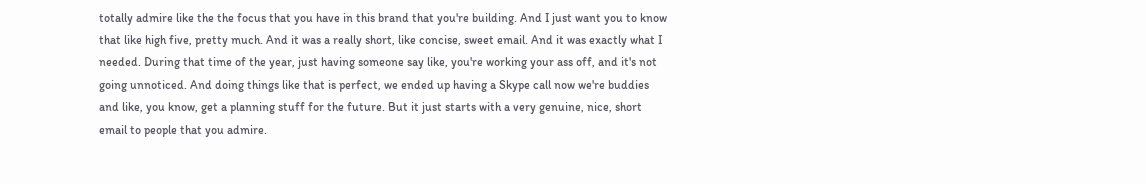totally admire like the the focus that you have in this brand that you're building. And I just want you to know that like high five, pretty much. And it was a really short, like concise, sweet email. And it was exactly what I needed. During that time of the year, just having someone say like, you're working your ass off, and it's not going unnoticed. And doing things like that is perfect, we ended up having a Skype call now we're buddies and like, you know, get a planning stuff for the future. But it just starts with a very genuine, nice, short email to people that you admire.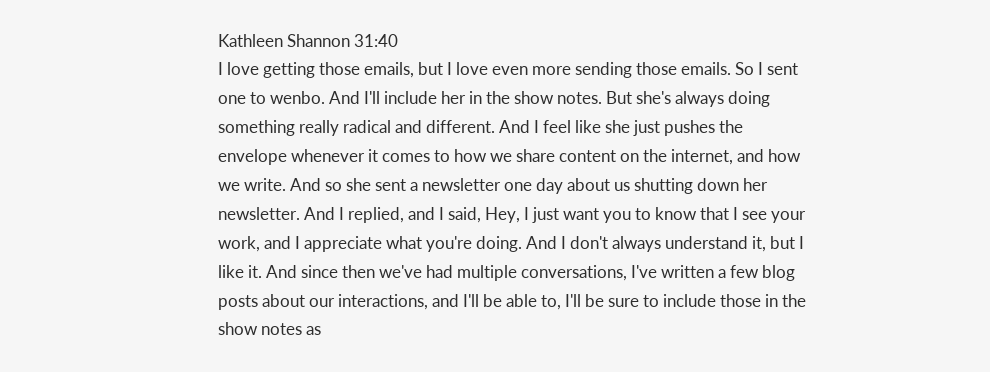Kathleen Shannon 31:40
I love getting those emails, but I love even more sending those emails. So I sent one to wenbo. And I'll include her in the show notes. But she's always doing something really radical and different. And I feel like she just pushes the envelope whenever it comes to how we share content on the internet, and how we write. And so she sent a newsletter one day about us shutting down her newsletter. And I replied, and I said, Hey, I just want you to know that I see your work, and I appreciate what you're doing. And I don't always understand it, but I like it. And since then we've had multiple conversations, I've written a few blog posts about our interactions, and I'll be able to, I'll be sure to include those in the show notes as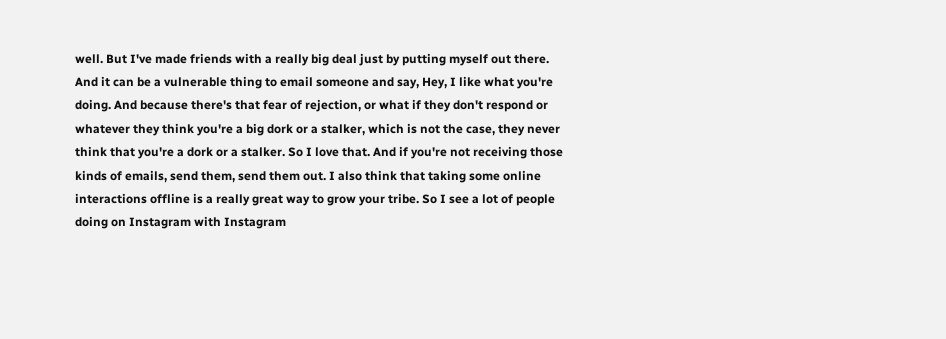well. But I've made friends with a really big deal just by putting myself out there. And it can be a vulnerable thing to email someone and say, Hey, I like what you're doing. And because there's that fear of rejection, or what if they don't respond or whatever they think you're a big dork or a stalker, which is not the case, they never think that you're a dork or a stalker. So I love that. And if you're not receiving those kinds of emails, send them, send them out. I also think that taking some online interactions offline is a really great way to grow your tribe. So I see a lot of people doing on Instagram with Instagram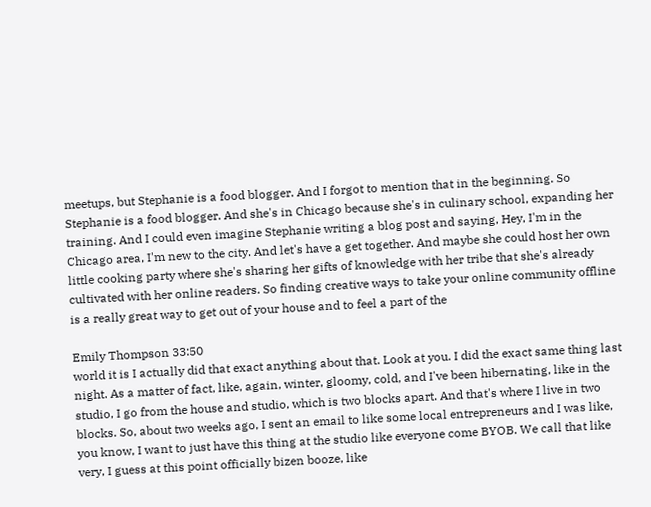meetups, but Stephanie is a food blogger. And I forgot to mention that in the beginning. So Stephanie is a food blogger. And she's in Chicago because she's in culinary school, expanding her training. And I could even imagine Stephanie writing a blog post and saying, Hey, I'm in the Chicago area, I'm new to the city. And let's have a get together. And maybe she could host her own little cooking party where she's sharing her gifts of knowledge with her tribe that she's already cultivated with her online readers. So finding creative ways to take your online community offline is a really great way to get out of your house and to feel a part of the

Emily Thompson 33:50
world it is I actually did that exact anything about that. Look at you. I did the exact same thing last night. As a matter of fact, like, again, winter, gloomy, cold, and I've been hibernating, like in the studio, I go from the house and studio, which is two blocks apart. And that's where I live in two blocks. So, about two weeks ago, I sent an email to like some local entrepreneurs and I was like, you know, I want to just have this thing at the studio like everyone come BYOB. We call that like very, I guess at this point officially bizen booze, like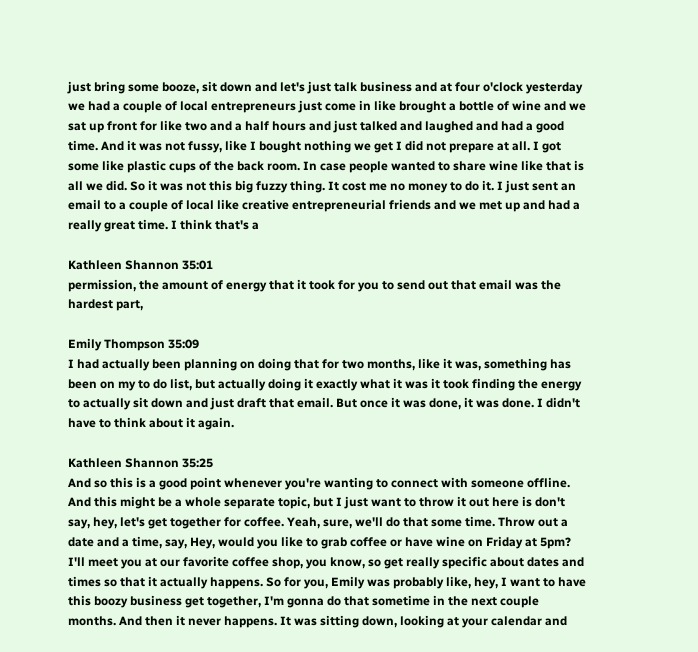just bring some booze, sit down and let's just talk business and at four o'clock yesterday we had a couple of local entrepreneurs just come in like brought a bottle of wine and we sat up front for like two and a half hours and just talked and laughed and had a good time. And it was not fussy, like I bought nothing we get I did not prepare at all. I got some like plastic cups of the back room. In case people wanted to share wine like that is all we did. So it was not this big fuzzy thing. It cost me no money to do it. I just sent an email to a couple of local like creative entrepreneurial friends and we met up and had a really great time. I think that's a

Kathleen Shannon 35:01
permission, the amount of energy that it took for you to send out that email was the hardest part,

Emily Thompson 35:09
I had actually been planning on doing that for two months, like it was, something has been on my to do list, but actually doing it exactly what it was it took finding the energy to actually sit down and just draft that email. But once it was done, it was done. I didn't have to think about it again.

Kathleen Shannon 35:25
And so this is a good point whenever you're wanting to connect with someone offline. And this might be a whole separate topic, but I just want to throw it out here is don't say, hey, let's get together for coffee. Yeah, sure, we'll do that some time. Throw out a date and a time, say, Hey, would you like to grab coffee or have wine on Friday at 5pm? I'll meet you at our favorite coffee shop, you know, so get really specific about dates and times so that it actually happens. So for you, Emily was probably like, hey, I want to have this boozy business get together, I'm gonna do that sometime in the next couple months. And then it never happens. It was sitting down, looking at your calendar and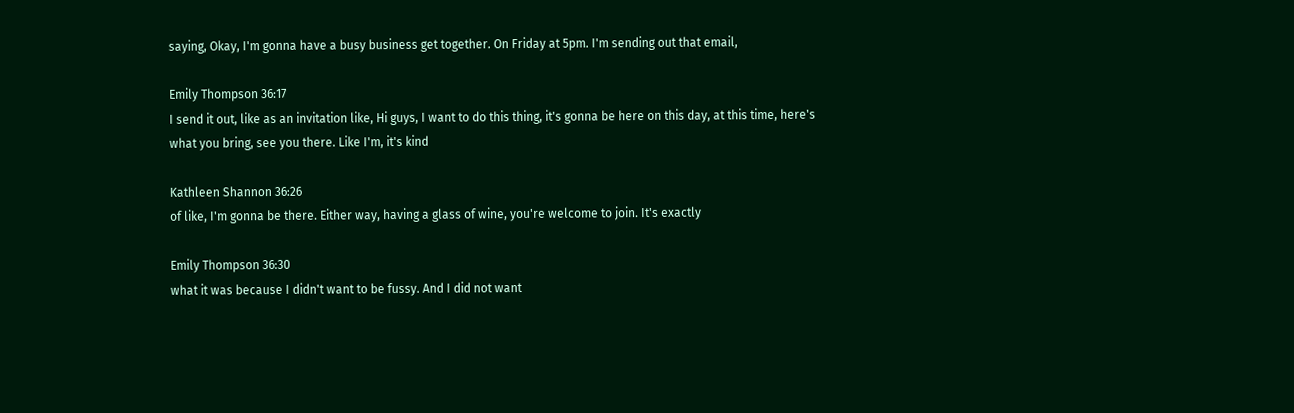saying, Okay, I'm gonna have a busy business get together. On Friday at 5pm. I'm sending out that email,

Emily Thompson 36:17
I send it out, like as an invitation like, Hi guys, I want to do this thing, it's gonna be here on this day, at this time, here's what you bring, see you there. Like I'm, it's kind

Kathleen Shannon 36:26
of like, I'm gonna be there. Either way, having a glass of wine, you're welcome to join. It's exactly

Emily Thompson 36:30
what it was because I didn't want to be fussy. And I did not want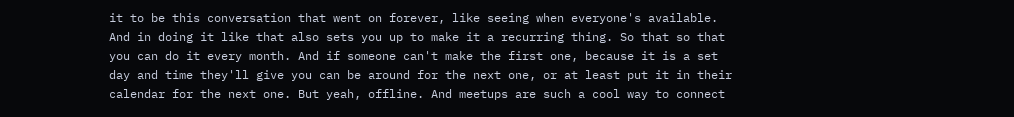it to be this conversation that went on forever, like seeing when everyone's available. And in doing it like that also sets you up to make it a recurring thing. So that so that you can do it every month. And if someone can't make the first one, because it is a set day and time they'll give you can be around for the next one, or at least put it in their calendar for the next one. But yeah, offline. And meetups are such a cool way to connect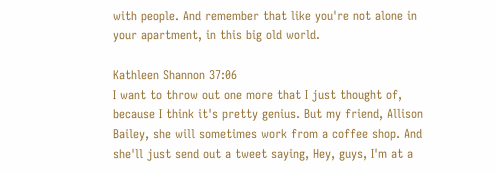with people. And remember that like you're not alone in your apartment, in this big old world.

Kathleen Shannon 37:06
I want to throw out one more that I just thought of, because I think it's pretty genius. But my friend, Allison Bailey, she will sometimes work from a coffee shop. And she'll just send out a tweet saying, Hey, guys, I'm at a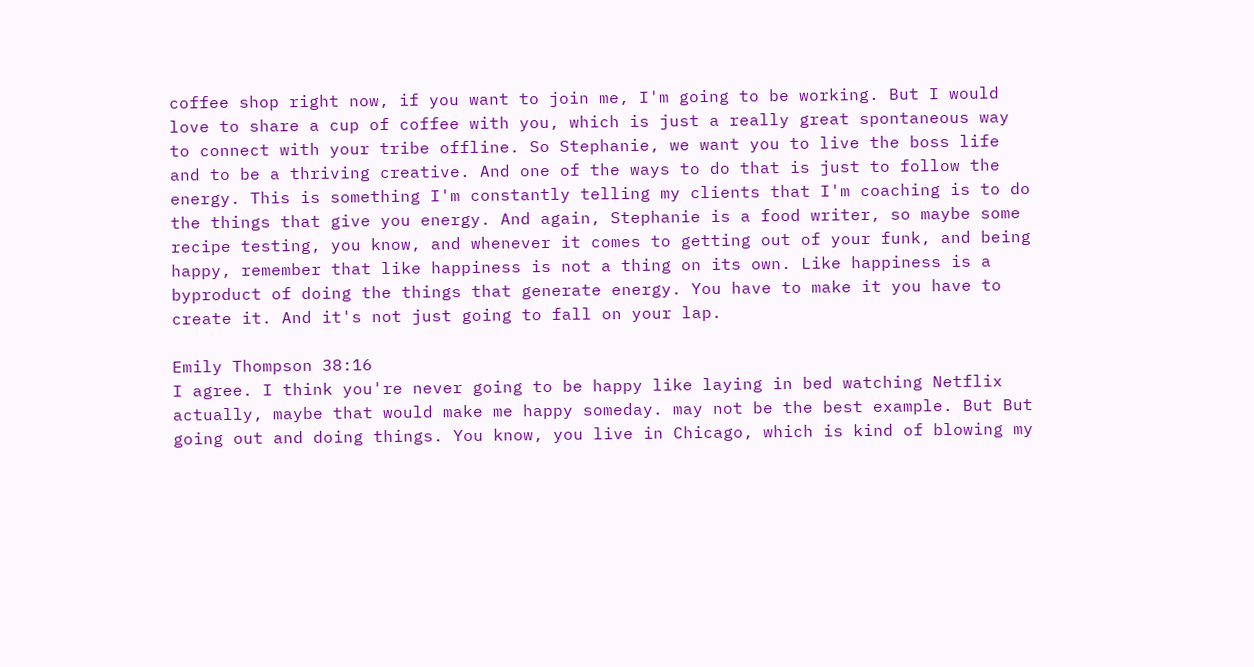coffee shop right now, if you want to join me, I'm going to be working. But I would love to share a cup of coffee with you, which is just a really great spontaneous way to connect with your tribe offline. So Stephanie, we want you to live the boss life and to be a thriving creative. And one of the ways to do that is just to follow the energy. This is something I'm constantly telling my clients that I'm coaching is to do the things that give you energy. And again, Stephanie is a food writer, so maybe some recipe testing, you know, and whenever it comes to getting out of your funk, and being happy, remember that like happiness is not a thing on its own. Like happiness is a byproduct of doing the things that generate energy. You have to make it you have to create it. And it's not just going to fall on your lap.

Emily Thompson 38:16
I agree. I think you're never going to be happy like laying in bed watching Netflix actually, maybe that would make me happy someday. may not be the best example. But But going out and doing things. You know, you live in Chicago, which is kind of blowing my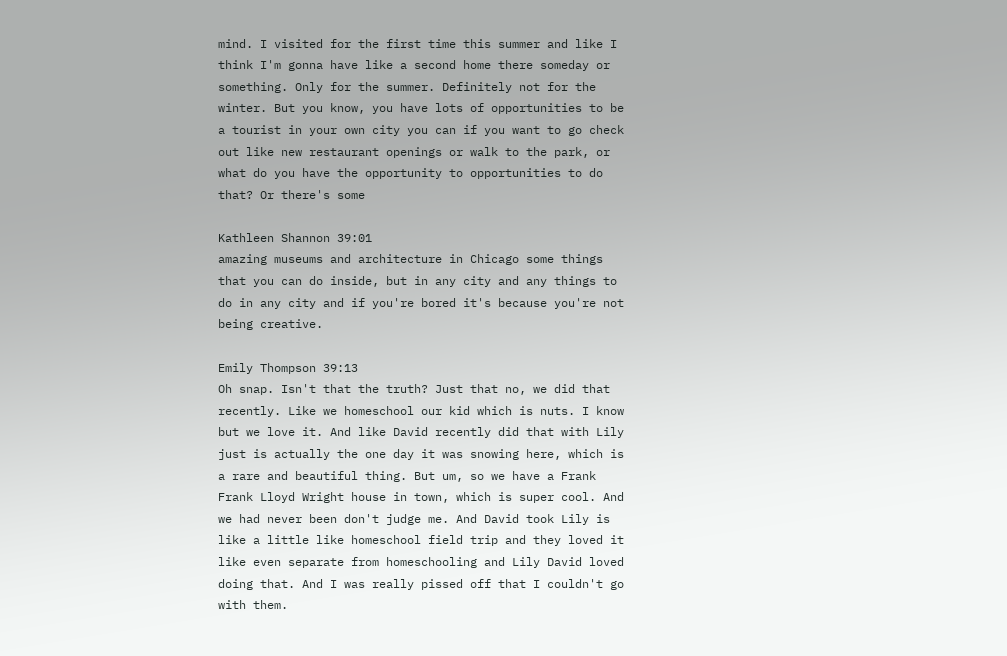mind. I visited for the first time this summer and like I think I'm gonna have like a second home there someday or something. Only for the summer. Definitely not for the winter. But you know, you have lots of opportunities to be a tourist in your own city you can if you want to go check out like new restaurant openings or walk to the park, or what do you have the opportunity to opportunities to do that? Or there's some

Kathleen Shannon 39:01
amazing museums and architecture in Chicago some things that you can do inside, but in any city and any things to do in any city and if you're bored it's because you're not being creative.

Emily Thompson 39:13
Oh snap. Isn't that the truth? Just that no, we did that recently. Like we homeschool our kid which is nuts. I know but we love it. And like David recently did that with Lily just is actually the one day it was snowing here, which is a rare and beautiful thing. But um, so we have a Frank Frank Lloyd Wright house in town, which is super cool. And we had never been don't judge me. And David took Lily is like a little like homeschool field trip and they loved it like even separate from homeschooling and Lily David loved doing that. And I was really pissed off that I couldn't go with them.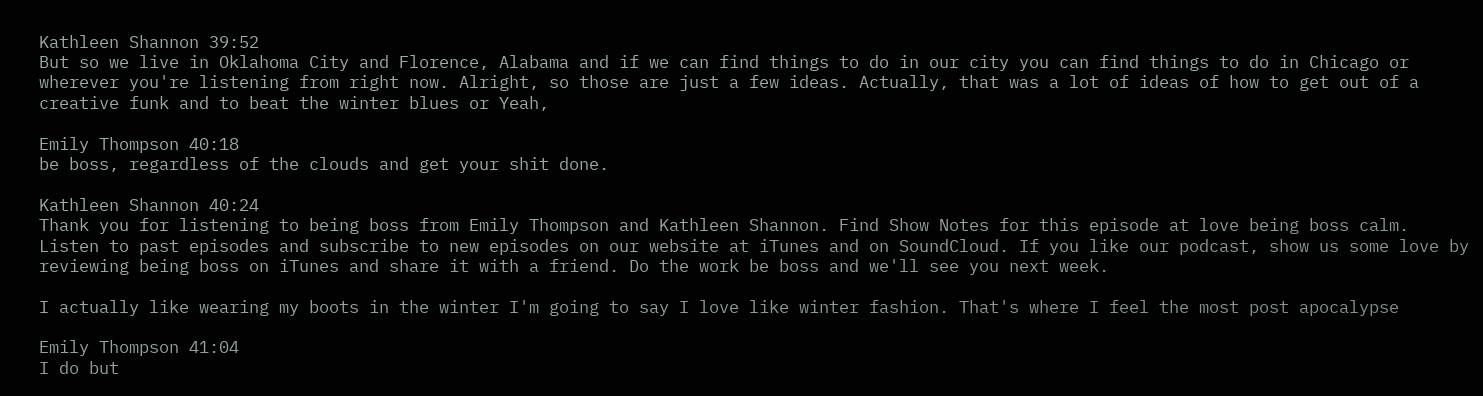Kathleen Shannon 39:52
But so we live in Oklahoma City and Florence, Alabama and if we can find things to do in our city you can find things to do in Chicago or wherever you're listening from right now. Alright, so those are just a few ideas. Actually, that was a lot of ideas of how to get out of a creative funk and to beat the winter blues or Yeah,

Emily Thompson 40:18
be boss, regardless of the clouds and get your shit done.

Kathleen Shannon 40:24
Thank you for listening to being boss from Emily Thompson and Kathleen Shannon. Find Show Notes for this episode at love being boss calm. Listen to past episodes and subscribe to new episodes on our website at iTunes and on SoundCloud. If you like our podcast, show us some love by reviewing being boss on iTunes and share it with a friend. Do the work be boss and we'll see you next week.

I actually like wearing my boots in the winter I'm going to say I love like winter fashion. That's where I feel the most post apocalypse

Emily Thompson 41:04
I do but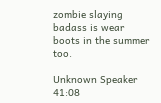zombie slaying badass is wear boots in the summer too.

Unknown Speaker 41:08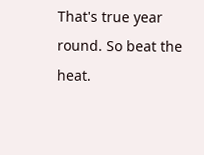That's true year round. So beat the heat.